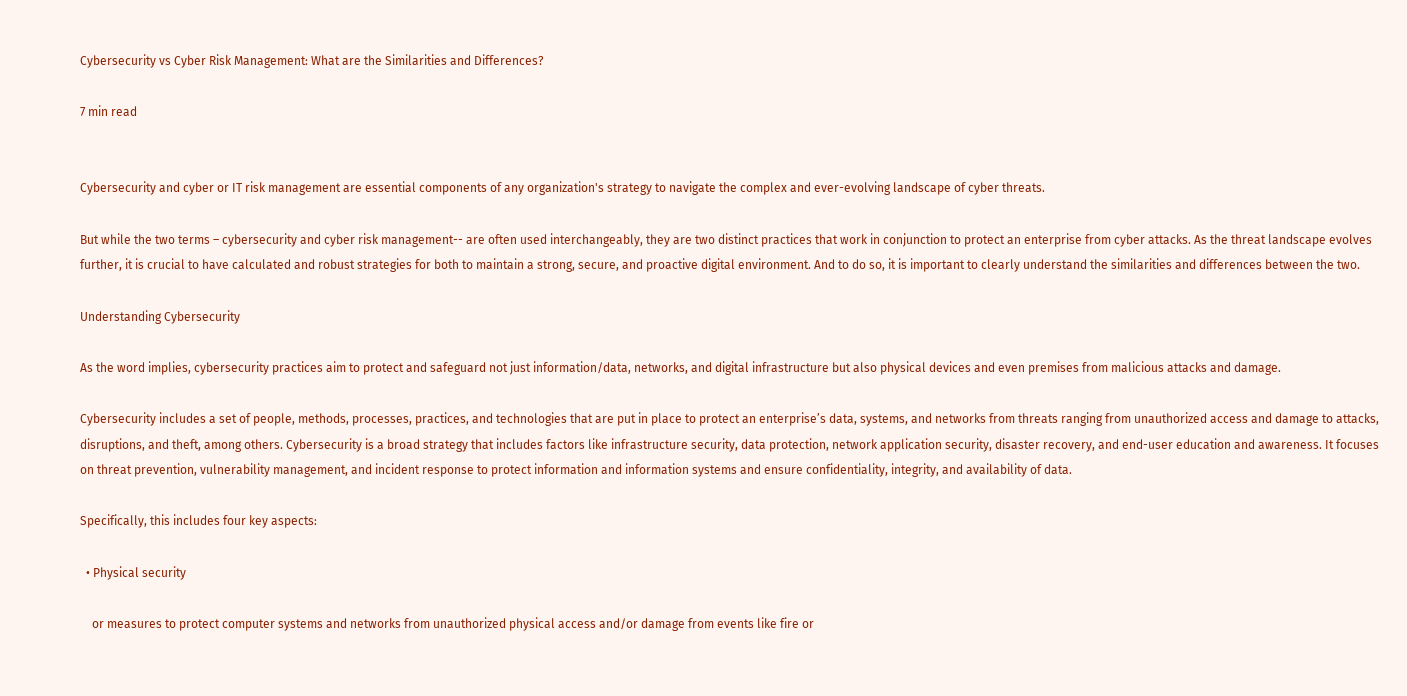Cybersecurity vs Cyber Risk Management: What are the Similarities and Differences?

7 min read


Cybersecurity and cyber or IT risk management are essential components of any organization's strategy to navigate the complex and ever-evolving landscape of cyber threats.

But while the two terms – cybersecurity and cyber risk management-- are often used interchangeably, they are two distinct practices that work in conjunction to protect an enterprise from cyber attacks. As the threat landscape evolves further, it is crucial to have calculated and robust strategies for both to maintain a strong, secure, and proactive digital environment. And to do so, it is important to clearly understand the similarities and differences between the two.

Understanding Cybersecurity

As the word implies, cybersecurity practices aim to protect and safeguard not just information/data, networks, and digital infrastructure but also physical devices and even premises from malicious attacks and damage.

Cybersecurity includes a set of people, methods, processes, practices, and technologies that are put in place to protect an enterprise’s data, systems, and networks from threats ranging from unauthorized access and damage to attacks, disruptions, and theft, among others. Cybersecurity is a broad strategy that includes factors like infrastructure security, data protection, network application security, disaster recovery, and end-user education and awareness. It focuses on threat prevention, vulnerability management, and incident response to protect information and information systems and ensure confidentiality, integrity, and availability of data.

Specifically, this includes four key aspects:

  • Physical security

    or measures to protect computer systems and networks from unauthorized physical access and/or damage from events like fire or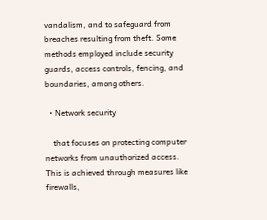vandalism, and to safeguard from breaches resulting from theft. Some methods employed include security guards, access controls, fencing, and boundaries, among others.

  • Network security

    that focuses on protecting computer networks from unauthorized access. This is achieved through measures like firewalls,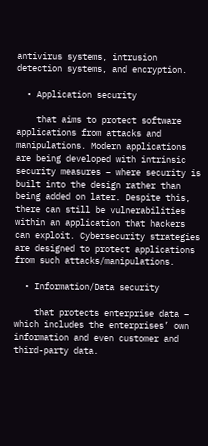antivirus systems, intrusion detection systems, and encryption.

  • Application security

    that aims to protect software applications from attacks and manipulations. Modern applications are being developed with intrinsic security measures – where security is built into the design rather than being added on later. Despite this, there can still be vulnerabilities within an application that hackers can exploit. Cybersecurity strategies are designed to protect applications from such attacks/manipulations.

  • Information/Data security

    that protects enterprise data – which includes the enterprises’ own information and even customer and third-party data.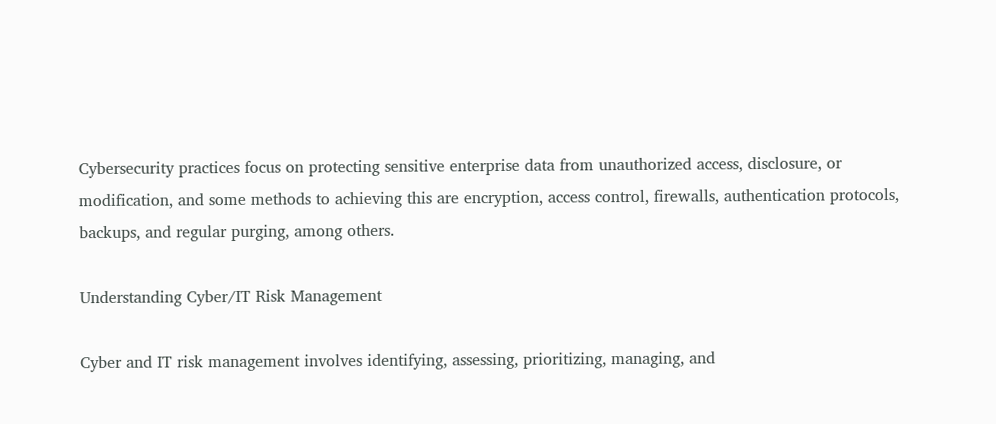Cybersecurity practices focus on protecting sensitive enterprise data from unauthorized access, disclosure, or modification, and some methods to achieving this are encryption, access control, firewalls, authentication protocols, backups, and regular purging, among others.

Understanding Cyber/IT Risk Management

Cyber and IT risk management involves identifying, assessing, prioritizing, managing, and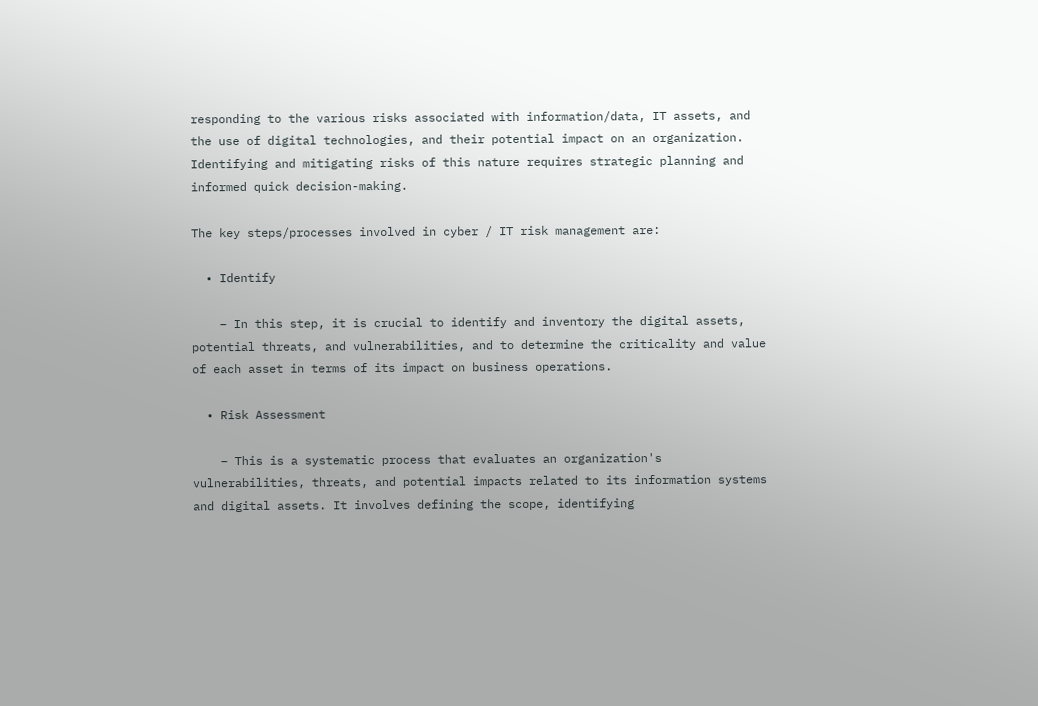responding to the various risks associated with information/data, IT assets, and the use of digital technologies, and their potential impact on an organization. Identifying and mitigating risks of this nature requires strategic planning and informed quick decision-making.

The key steps/processes involved in cyber / IT risk management are:

  • Identify

    – In this step, it is crucial to identify and inventory the digital assets, potential threats, and vulnerabilities, and to determine the criticality and value of each asset in terms of its impact on business operations.

  • Risk Assessment

    – This is a systematic process that evaluates an organization's vulnerabilities, threats, and potential impacts related to its information systems and digital assets. It involves defining the scope, identifying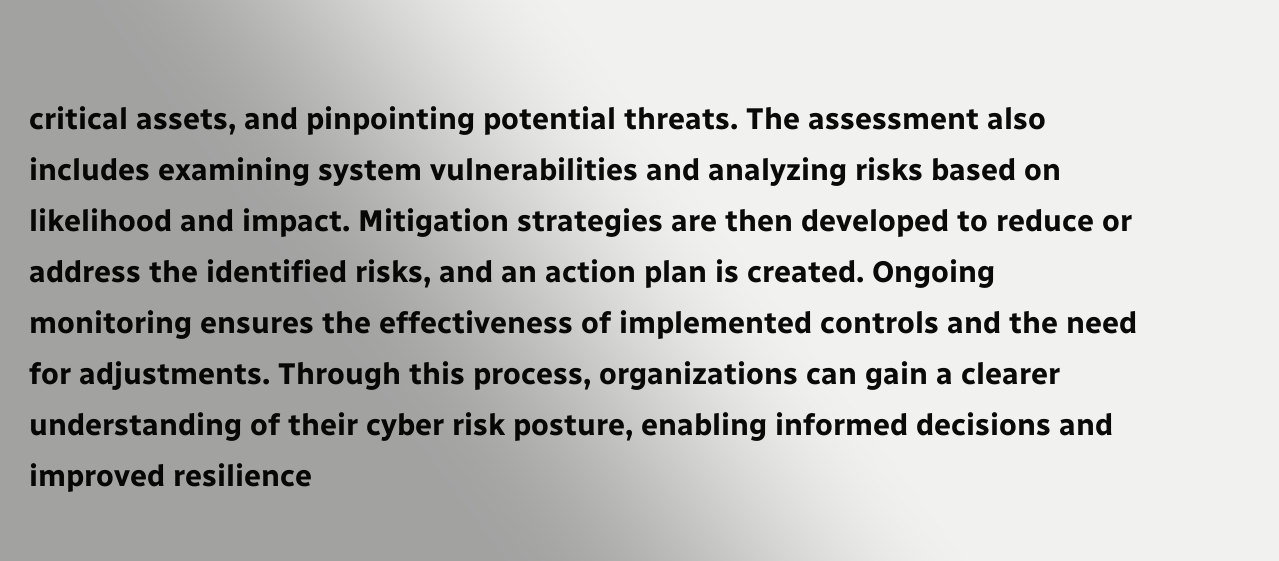critical assets, and pinpointing potential threats. The assessment also includes examining system vulnerabilities and analyzing risks based on likelihood and impact. Mitigation strategies are then developed to reduce or address the identified risks, and an action plan is created. Ongoing monitoring ensures the effectiveness of implemented controls and the need for adjustments. Through this process, organizations can gain a clearer understanding of their cyber risk posture, enabling informed decisions and improved resilience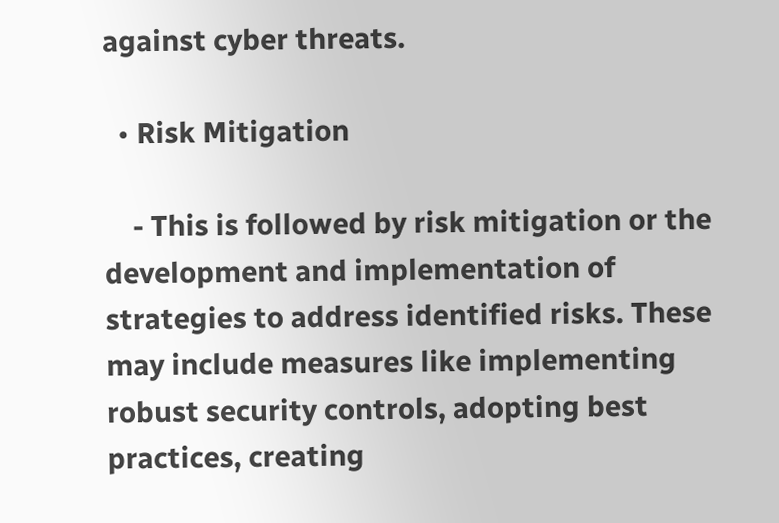against cyber threats.

  • Risk Mitigation

    - This is followed by risk mitigation or the development and implementation of strategies to address identified risks. These may include measures like implementing robust security controls, adopting best practices, creating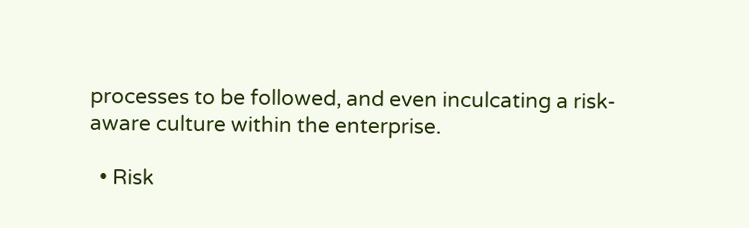processes to be followed, and even inculcating a risk-aware culture within the enterprise.

  • Risk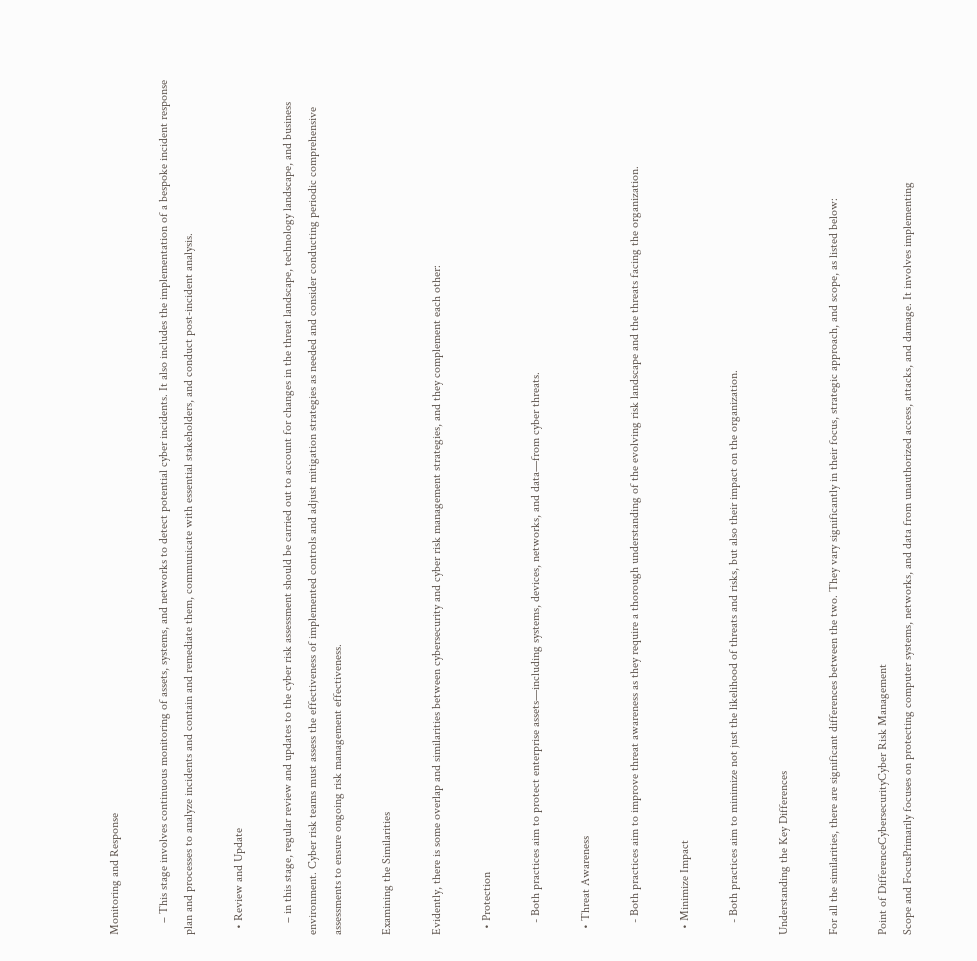Monitoring and Response

    – This stage involves continuous monitoring of assets, systems, and networks to detect potential cyber incidents. It also includes the implementation of a bespoke incident response plan and processes to analyze incidents and contain and remediate them, communicate with essential stakeholders, and conduct post-incident analysis.

  • Review and Update

    – in this stage, regular review and updates to the cyber risk assessment should be carried out to account for changes in the threat landscape, technology landscape, and business environment. Cyber risk teams must assess the effectiveness of implemented controls and adjust mitigation strategies as needed and consider conducting periodic comprehensive assessments to ensure ongoing risk management effectiveness.

Examining the Similarities

Evidently, there is some overlap and similarities between cybersecurity and cyber risk management strategies, and they complement each other:

  • Protection

    - Both practices aim to protect enterprise assets—including systems, devices, networks, and data—from cyber threats.

  • Threat Awareness

    - Both practices aim to improve threat awareness as they require a thorough understanding of the evolving risk landscape and the threats facing the organization.

  • Minimize Impact

    - Both practices aim to minimize not just the likelihood of threats and risks, but also their impact on the organization.

Understanding the Key Differences

For all the similarities, there are significant differences between the two. They vary significantly in their focus, strategic approach, and scope, as listed below:

Point of DifferenceCybersecurityCyber Risk Management
Scope and FocusPrimarily focuses on protecting computer systems, networks, and data from unauthorized access, attacks, and damage. It involves implementing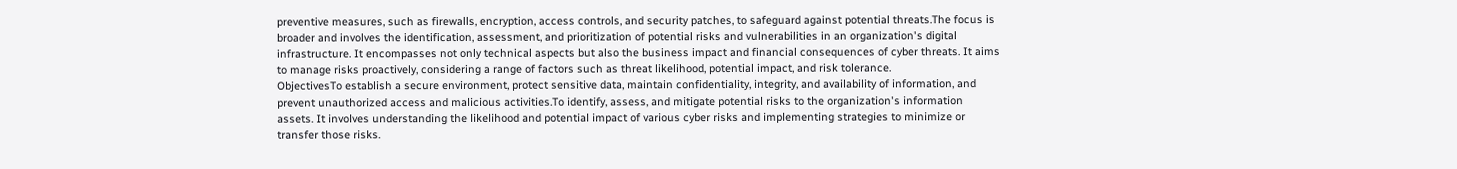preventive measures, such as firewalls, encryption, access controls, and security patches, to safeguard against potential threats.The focus is broader and involves the identification, assessment, and prioritization of potential risks and vulnerabilities in an organization's digital infrastructure. It encompasses not only technical aspects but also the business impact and financial consequences of cyber threats. It aims to manage risks proactively, considering a range of factors such as threat likelihood, potential impact, and risk tolerance.
ObjectivesTo establish a secure environment, protect sensitive data, maintain confidentiality, integrity, and availability of information, and prevent unauthorized access and malicious activities.To identify, assess, and mitigate potential risks to the organization's information assets. It involves understanding the likelihood and potential impact of various cyber risks and implementing strategies to minimize or transfer those risks.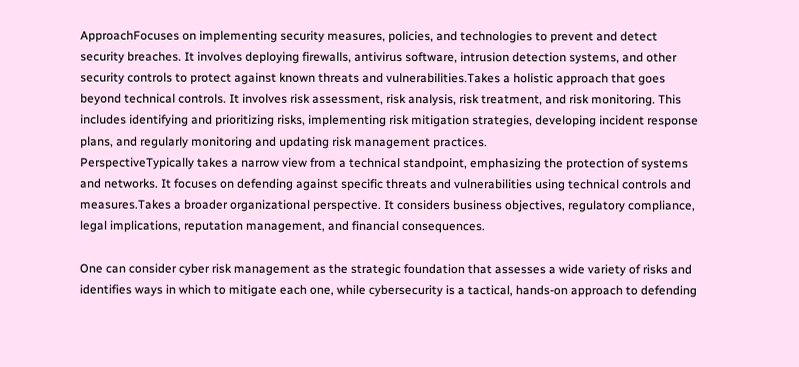ApproachFocuses on implementing security measures, policies, and technologies to prevent and detect security breaches. It involves deploying firewalls, antivirus software, intrusion detection systems, and other security controls to protect against known threats and vulnerabilities.Takes a holistic approach that goes beyond technical controls. It involves risk assessment, risk analysis, risk treatment, and risk monitoring. This includes identifying and prioritizing risks, implementing risk mitigation strategies, developing incident response plans, and regularly monitoring and updating risk management practices.
PerspectiveTypically takes a narrow view from a technical standpoint, emphasizing the protection of systems and networks. It focuses on defending against specific threats and vulnerabilities using technical controls and measures.Takes a broader organizational perspective. It considers business objectives, regulatory compliance, legal implications, reputation management, and financial consequences.

One can consider cyber risk management as the strategic foundation that assesses a wide variety of risks and identifies ways in which to mitigate each one, while cybersecurity is a tactical, hands-on approach to defending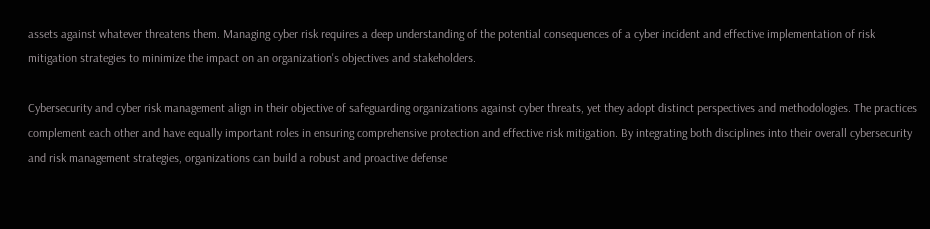assets against whatever threatens them. Managing cyber risk requires a deep understanding of the potential consequences of a cyber incident and effective implementation of risk mitigation strategies to minimize the impact on an organization's objectives and stakeholders.

Cybersecurity and cyber risk management align in their objective of safeguarding organizations against cyber threats, yet they adopt distinct perspectives and methodologies. The practices complement each other and have equally important roles in ensuring comprehensive protection and effective risk mitigation. By integrating both disciplines into their overall cybersecurity and risk management strategies, organizations can build a robust and proactive defense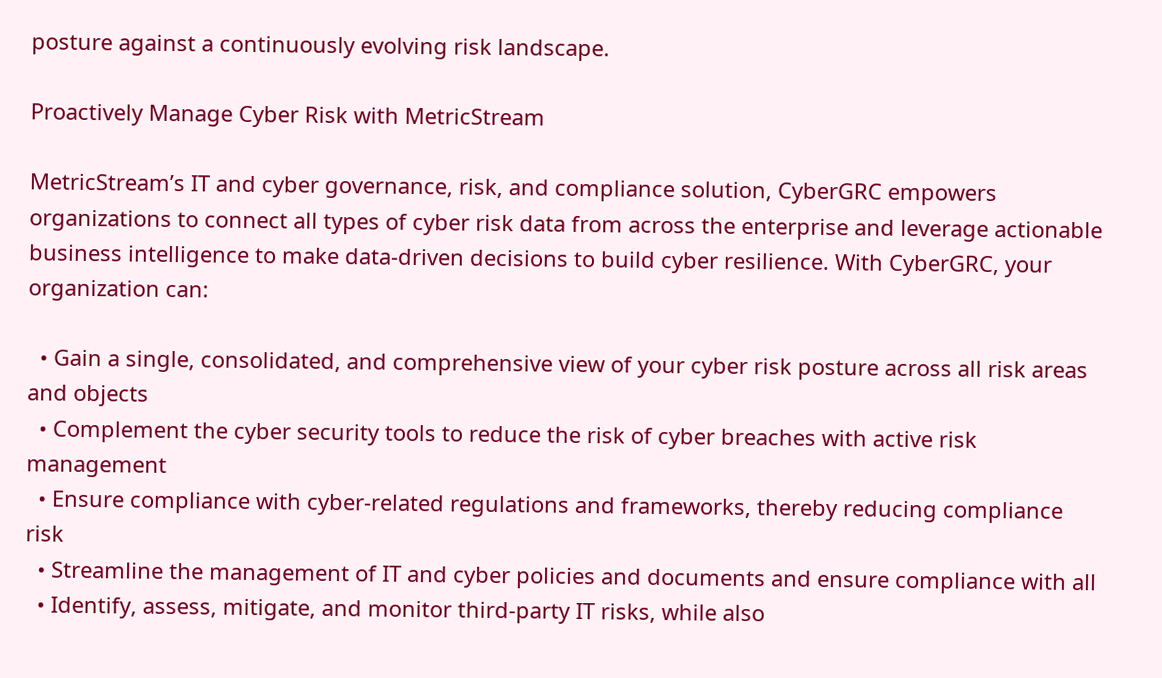posture against a continuously evolving risk landscape.

Proactively Manage Cyber Risk with MetricStream

MetricStream’s IT and cyber governance, risk, and compliance solution, CyberGRC empowers organizations to connect all types of cyber risk data from across the enterprise and leverage actionable business intelligence to make data-driven decisions to build cyber resilience. With CyberGRC, your organization can:

  • Gain a single, consolidated, and comprehensive view of your cyber risk posture across all risk areas and objects
  • Complement the cyber security tools to reduce the risk of cyber breaches with active risk management
  • Ensure compliance with cyber-related regulations and frameworks, thereby reducing compliance risk
  • Streamline the management of IT and cyber policies and documents and ensure compliance with all
  • Identify, assess, mitigate, and monitor third-party IT risks, while also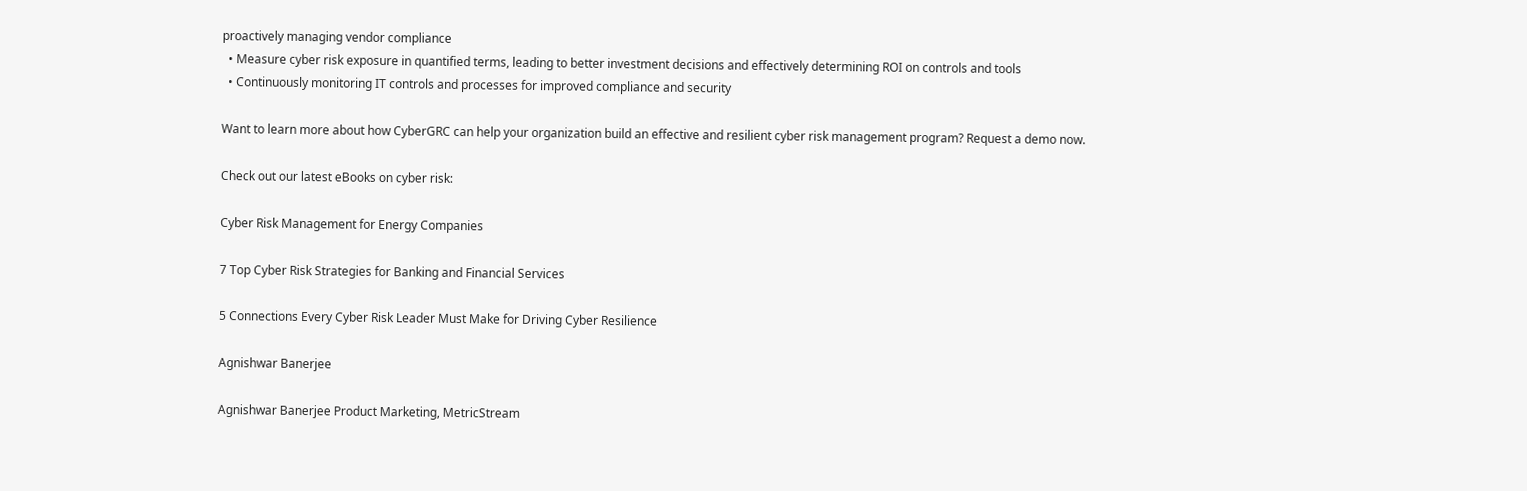proactively managing vendor compliance
  • Measure cyber risk exposure in quantified terms, leading to better investment decisions and effectively determining ROI on controls and tools
  • Continuously monitoring IT controls and processes for improved compliance and security

Want to learn more about how CyberGRC can help your organization build an effective and resilient cyber risk management program? Request a demo now.

Check out our latest eBooks on cyber risk:

Cyber Risk Management for Energy Companies

7 Top Cyber Risk Strategies for Banking and Financial Services

5 Connections Every Cyber Risk Leader Must Make for Driving Cyber Resilience

Agnishwar Banerjee

Agnishwar Banerjee Product Marketing, MetricStream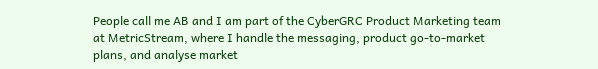People call me AB and I am part of the CyberGRC Product Marketing team at MetricStream, where I handle the messaging, product go-to-market plans, and analyse market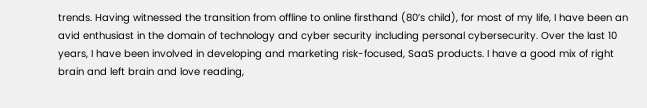trends. Having witnessed the transition from offline to online firsthand (80’s child), for most of my life, I have been an avid enthusiast in the domain of technology and cyber security including personal cybersecurity. Over the last 10 years, I have been involved in developing and marketing risk-focused, SaaS products. I have a good mix of right brain and left brain and love reading,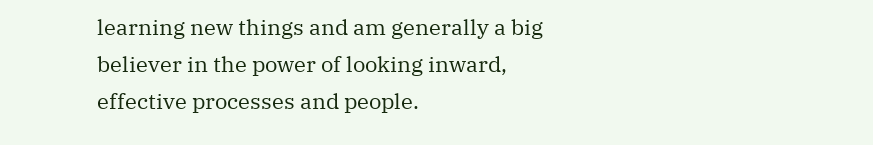learning new things and am generally a big believer in the power of looking inward, effective processes and people.